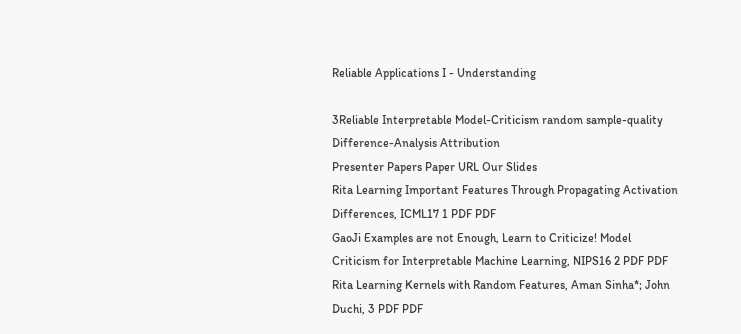Reliable Applications I - Understanding

3Reliable Interpretable Model-Criticism random sample-quality Difference-Analysis Attribution
Presenter Papers Paper URL Our Slides
Rita Learning Important Features Through Propagating Activation Differences, ICML17 1 PDF PDF
GaoJi Examples are not Enough, Learn to Criticize! Model Criticism for Interpretable Machine Learning, NIPS16 2 PDF PDF
Rita Learning Kernels with Random Features, Aman Sinha*; John Duchi, 3 PDF PDF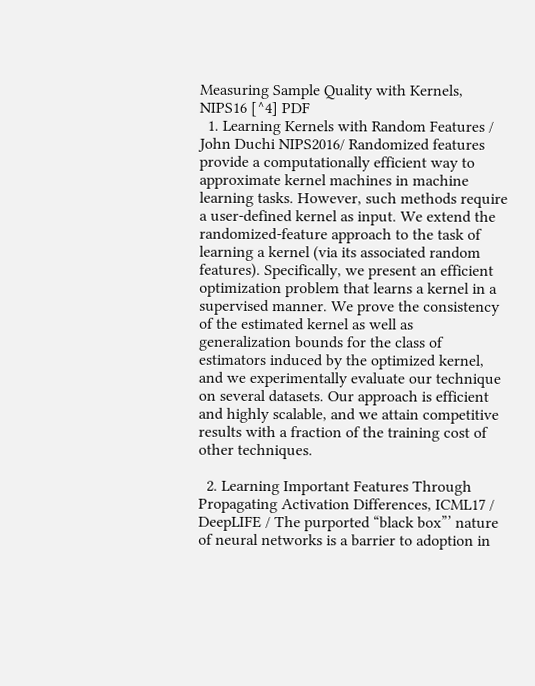Measuring Sample Quality with Kernels, NIPS16 [^4] PDF
  1. Learning Kernels with Random Features / John Duchi NIPS2016/ Randomized features provide a computationally efficient way to approximate kernel machines in machine learning tasks. However, such methods require a user-defined kernel as input. We extend the randomized-feature approach to the task of learning a kernel (via its associated random features). Specifically, we present an efficient optimization problem that learns a kernel in a supervised manner. We prove the consistency of the estimated kernel as well as generalization bounds for the class of estimators induced by the optimized kernel, and we experimentally evaluate our technique on several datasets. Our approach is efficient and highly scalable, and we attain competitive results with a fraction of the training cost of other techniques.

  2. Learning Important Features Through Propagating Activation Differences, ICML17 / DeepLIFE / The purported “black box”’ nature of neural networks is a barrier to adoption in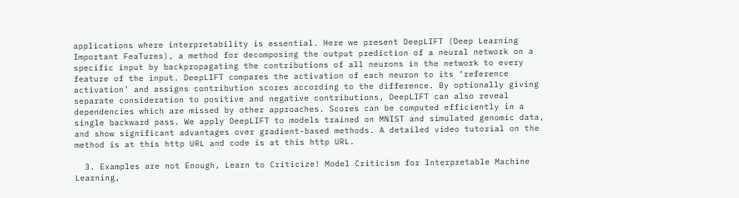applications where interpretability is essential. Here we present DeepLIFT (Deep Learning Important FeaTures), a method for decomposing the output prediction of a neural network on a specific input by backpropagating the contributions of all neurons in the network to every feature of the input. DeepLIFT compares the activation of each neuron to its ‘reference activation’ and assigns contribution scores according to the difference. By optionally giving separate consideration to positive and negative contributions, DeepLIFT can also reveal dependencies which are missed by other approaches. Scores can be computed efficiently in a single backward pass. We apply DeepLIFT to models trained on MNIST and simulated genomic data, and show significant advantages over gradient-based methods. A detailed video tutorial on the method is at this http URL and code is at this http URL.

  3. Examples are not Enough, Learn to Criticize! Model Criticism for Interpretable Machine Learning,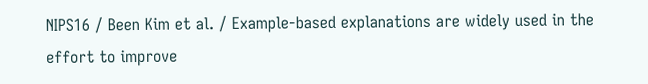NIPS16 / Been Kim et al. / Example-based explanations are widely used in the effort to improve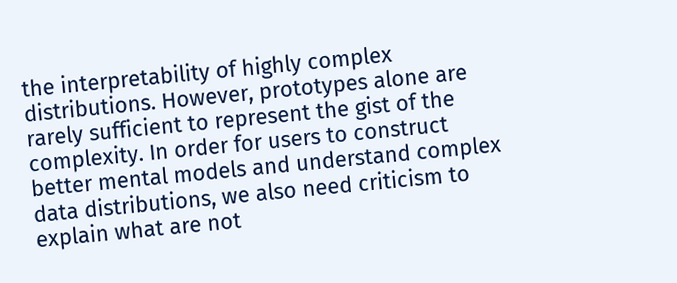the interpretability of highly complex distributions. However, prototypes alone are rarely sufficient to represent the gist of the complexity. In order for users to construct better mental models and understand complex data distributions, we also need criticism to explain what are not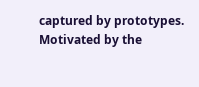captured by prototypes. Motivated by the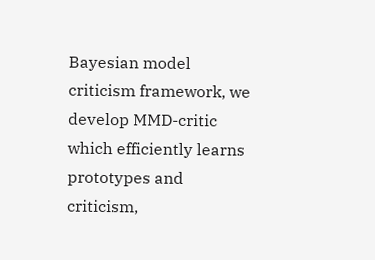Bayesian model criticism framework, we develop MMD-critic which efficiently learns prototypes and criticism,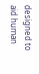designed to aid human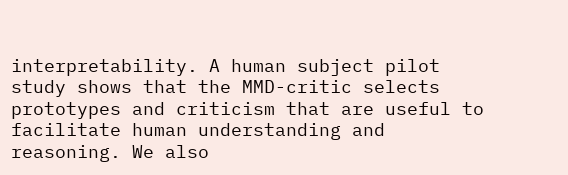interpretability. A human subject pilot study shows that the MMD-critic selects prototypes and criticism that are useful to facilitate human understanding and reasoning. We also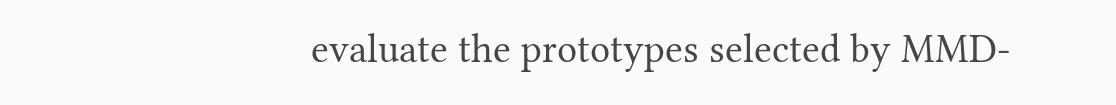evaluate the prototypes selected by MMD-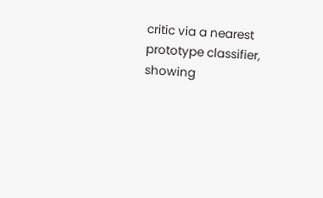critic via a nearest prototype classifier, showing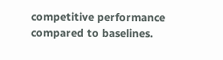competitive performance compared to baselines.